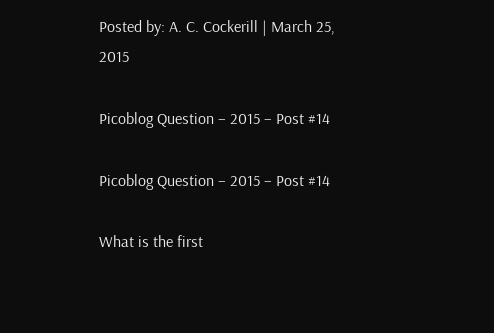Posted by: A. C. Cockerill | March 25, 2015

Picoblog Question – 2015 – Post #14

Picoblog Question – 2015 – Post #14

What is the first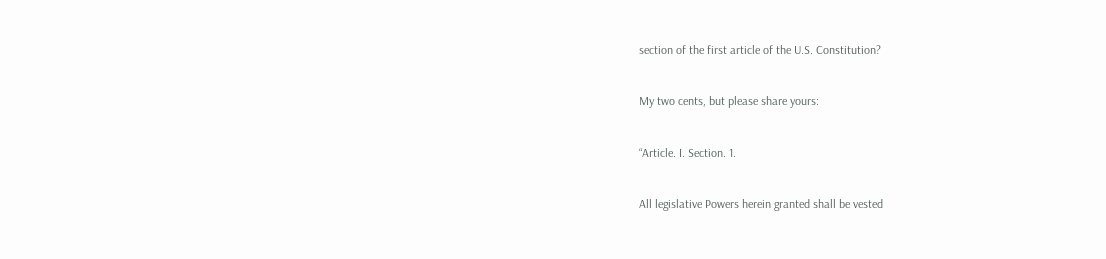section of the first article of the U.S. Constitution?

My two cents, but please share yours:

“Article. I. Section. 1.

All legislative Powers herein granted shall be vested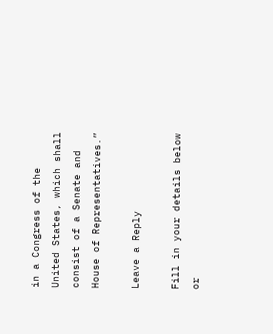in a Congress of the United States, which shall consist of a Senate and House of Representatives.”

Leave a Reply

Fill in your details below or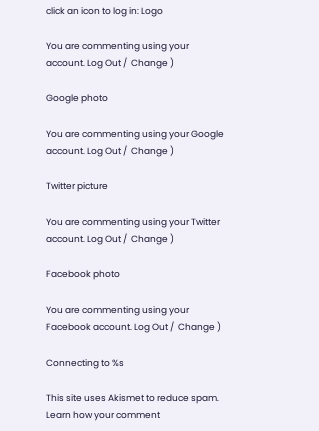click an icon to log in: Logo

You are commenting using your account. Log Out /  Change )

Google photo

You are commenting using your Google account. Log Out /  Change )

Twitter picture

You are commenting using your Twitter account. Log Out /  Change )

Facebook photo

You are commenting using your Facebook account. Log Out /  Change )

Connecting to %s

This site uses Akismet to reduce spam. Learn how your comment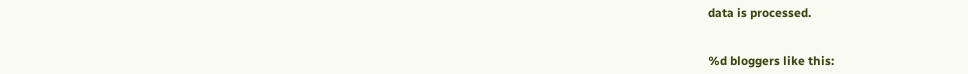data is processed.


%d bloggers like this: